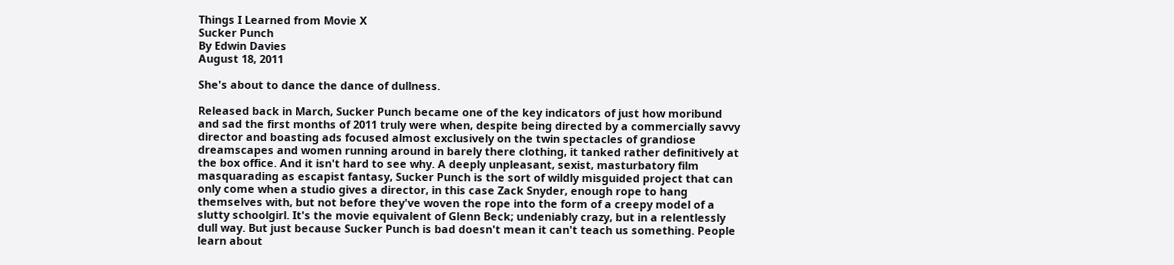Things I Learned from Movie X
Sucker Punch
By Edwin Davies
August 18, 2011

She's about to dance the dance of dullness.

Released back in March, Sucker Punch became one of the key indicators of just how moribund and sad the first months of 2011 truly were when, despite being directed by a commercially savvy director and boasting ads focused almost exclusively on the twin spectacles of grandiose dreamscapes and women running around in barely there clothing, it tanked rather definitively at the box office. And it isn't hard to see why. A deeply unpleasant, sexist, masturbatory film masquarading as escapist fantasy, Sucker Punch is the sort of wildly misguided project that can only come when a studio gives a director, in this case Zack Snyder, enough rope to hang themselves with, but not before they've woven the rope into the form of a creepy model of a slutty schoolgirl. It's the movie equivalent of Glenn Beck; undeniably crazy, but in a relentlessly dull way. But just because Sucker Punch is bad doesn't mean it can't teach us something. People learn about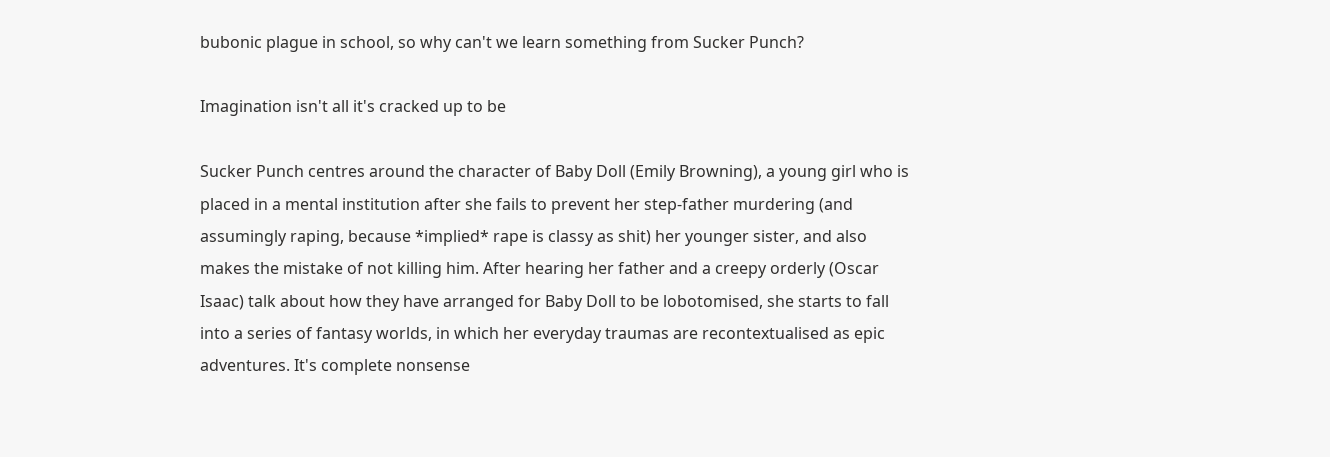bubonic plague in school, so why can't we learn something from Sucker Punch?

Imagination isn't all it's cracked up to be

Sucker Punch centres around the character of Baby Doll (Emily Browning), a young girl who is placed in a mental institution after she fails to prevent her step-father murdering (and assumingly raping, because *implied* rape is classy as shit) her younger sister, and also makes the mistake of not killing him. After hearing her father and a creepy orderly (Oscar Isaac) talk about how they have arranged for Baby Doll to be lobotomised, she starts to fall into a series of fantasy worlds, in which her everyday traumas are recontextualised as epic adventures. It's complete nonsense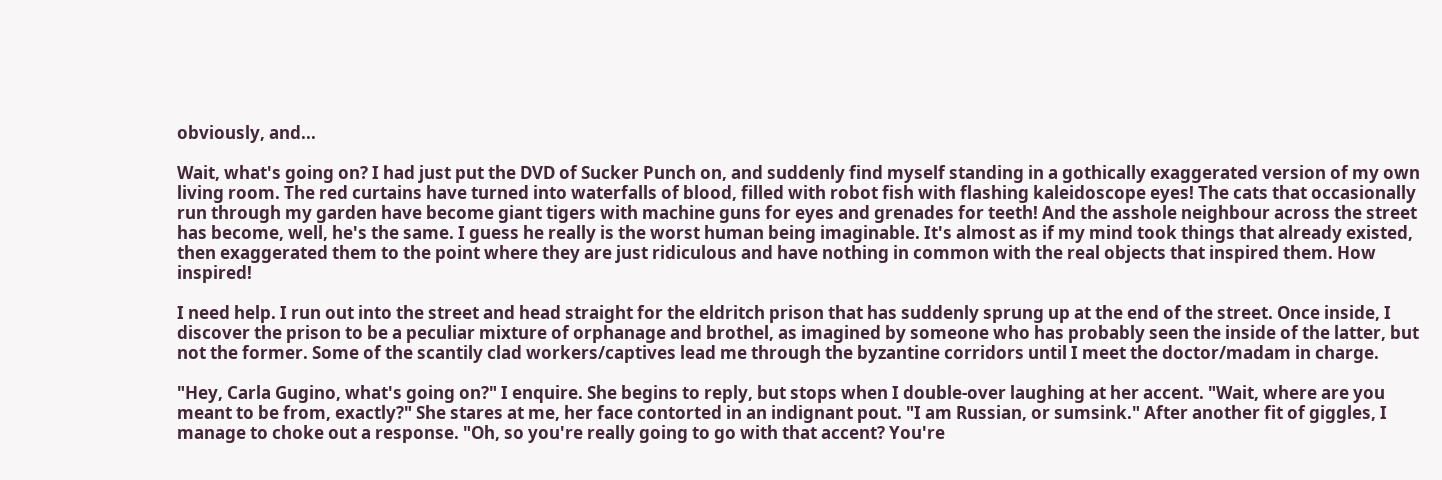obviously, and...

Wait, what's going on? I had just put the DVD of Sucker Punch on, and suddenly find myself standing in a gothically exaggerated version of my own living room. The red curtains have turned into waterfalls of blood, filled with robot fish with flashing kaleidoscope eyes! The cats that occasionally run through my garden have become giant tigers with machine guns for eyes and grenades for teeth! And the asshole neighbour across the street has become, well, he's the same. I guess he really is the worst human being imaginable. It's almost as if my mind took things that already existed, then exaggerated them to the point where they are just ridiculous and have nothing in common with the real objects that inspired them. How inspired!

I need help. I run out into the street and head straight for the eldritch prison that has suddenly sprung up at the end of the street. Once inside, I discover the prison to be a peculiar mixture of orphanage and brothel, as imagined by someone who has probably seen the inside of the latter, but not the former. Some of the scantily clad workers/captives lead me through the byzantine corridors until I meet the doctor/madam in charge.

"Hey, Carla Gugino, what's going on?" I enquire. She begins to reply, but stops when I double-over laughing at her accent. "Wait, where are you meant to be from, exactly?" She stares at me, her face contorted in an indignant pout. "I am Russian, or sumsink." After another fit of giggles, I manage to choke out a response. "Oh, so you're really going to go with that accent? You're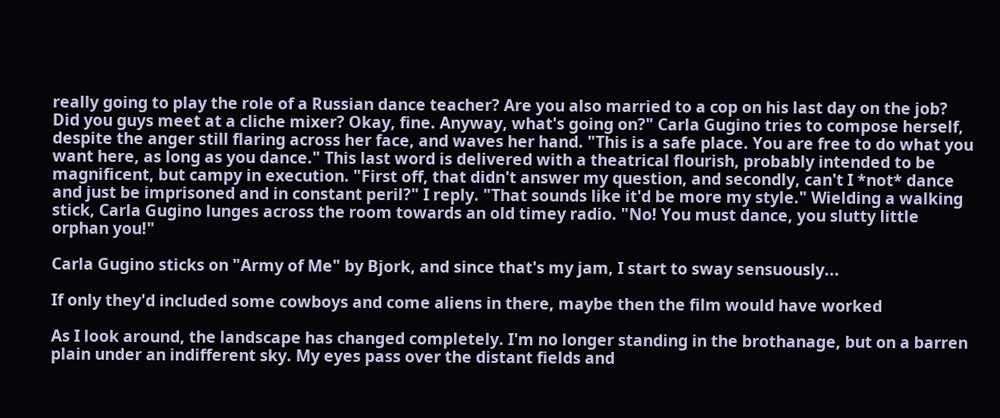really going to play the role of a Russian dance teacher? Are you also married to a cop on his last day on the job? Did you guys meet at a cliche mixer? Okay, fine. Anyway, what's going on?" Carla Gugino tries to compose herself, despite the anger still flaring across her face, and waves her hand. "This is a safe place. You are free to do what you want here, as long as you dance." This last word is delivered with a theatrical flourish, probably intended to be magnificent, but campy in execution. "First off, that didn't answer my question, and secondly, can't I *not* dance and just be imprisoned and in constant peril?" I reply. "That sounds like it'd be more my style." Wielding a walking stick, Carla Gugino lunges across the room towards an old timey radio. "No! You must dance, you slutty little orphan you!"

Carla Gugino sticks on "Army of Me" by Bjork, and since that's my jam, I start to sway sensuously...

If only they'd included some cowboys and come aliens in there, maybe then the film would have worked

As I look around, the landscape has changed completely. I'm no longer standing in the brothanage, but on a barren plain under an indifferent sky. My eyes pass over the distant fields and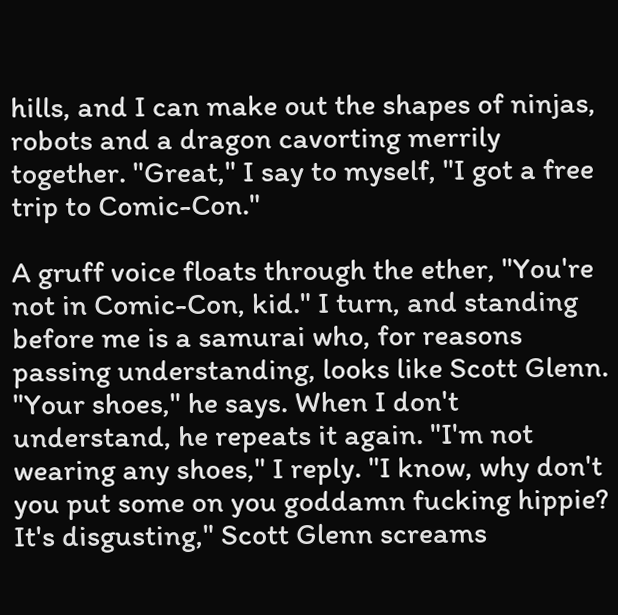hills, and I can make out the shapes of ninjas, robots and a dragon cavorting merrily together. "Great," I say to myself, "I got a free trip to Comic-Con."

A gruff voice floats through the ether, "You're not in Comic-Con, kid." I turn, and standing before me is a samurai who, for reasons passing understanding, looks like Scott Glenn. "Your shoes," he says. When I don't understand, he repeats it again. "I'm not wearing any shoes," I reply. "I know, why don't you put some on you goddamn fucking hippie? It's disgusting," Scott Glenn screams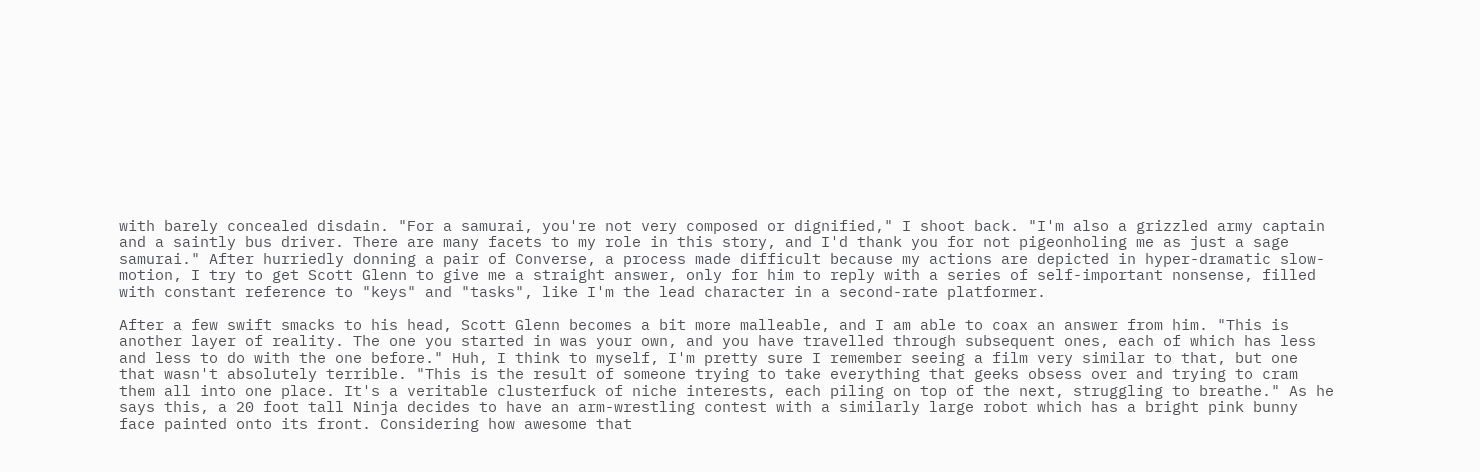with barely concealed disdain. "For a samurai, you're not very composed or dignified," I shoot back. "I'm also a grizzled army captain and a saintly bus driver. There are many facets to my role in this story, and I'd thank you for not pigeonholing me as just a sage samurai." After hurriedly donning a pair of Converse, a process made difficult because my actions are depicted in hyper-dramatic slow-motion, I try to get Scott Glenn to give me a straight answer, only for him to reply with a series of self-important nonsense, filled with constant reference to "keys" and "tasks", like I'm the lead character in a second-rate platformer.

After a few swift smacks to his head, Scott Glenn becomes a bit more malleable, and I am able to coax an answer from him. "This is another layer of reality. The one you started in was your own, and you have travelled through subsequent ones, each of which has less and less to do with the one before." Huh, I think to myself, I'm pretty sure I remember seeing a film very similar to that, but one that wasn't absolutely terrible. "This is the result of someone trying to take everything that geeks obsess over and trying to cram them all into one place. It's a veritable clusterfuck of niche interests, each piling on top of the next, struggling to breathe." As he says this, a 20 foot tall Ninja decides to have an arm-wrestling contest with a similarly large robot which has a bright pink bunny face painted onto its front. Considering how awesome that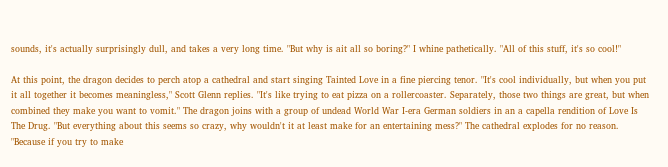sounds, it's actually surprisingly dull, and takes a very long time. "But why is ait all so boring?" I whine pathetically. "All of this stuff, it's so cool!"

At this point, the dragon decides to perch atop a cathedral and start singing Tainted Love in a fine piercing tenor. "It's cool individually, but when you put it all together it becomes meaningless," Scott Glenn replies. "It's like trying to eat pizza on a rollercoaster. Separately, those two things are great, but when combined they make you want to vomit." The dragon joins with a group of undead World War I-era German soldiers in an a capella rendition of Love Is The Drug. "But everything about this seems so crazy, why wouldn't it at least make for an entertaining mess?" The cathedral explodes for no reason. "Because if you try to make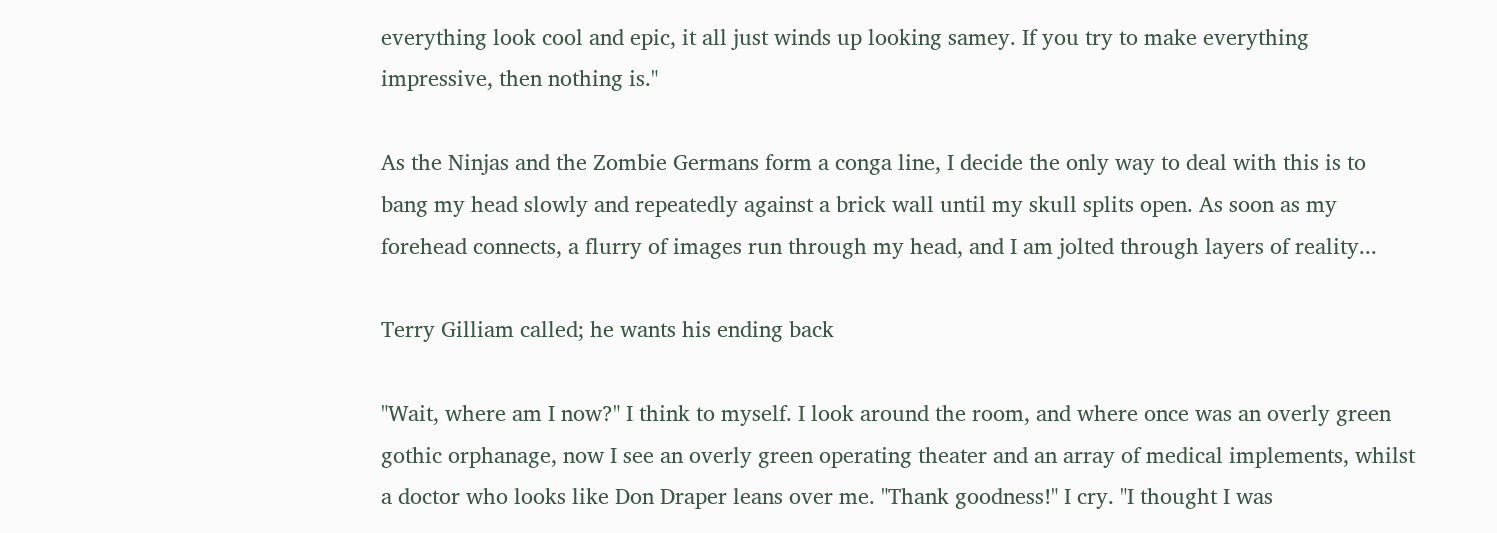everything look cool and epic, it all just winds up looking samey. If you try to make everything impressive, then nothing is."

As the Ninjas and the Zombie Germans form a conga line, I decide the only way to deal with this is to bang my head slowly and repeatedly against a brick wall until my skull splits open. As soon as my forehead connects, a flurry of images run through my head, and I am jolted through layers of reality...

Terry Gilliam called; he wants his ending back

"Wait, where am I now?" I think to myself. I look around the room, and where once was an overly green gothic orphanage, now I see an overly green operating theater and an array of medical implements, whilst a doctor who looks like Don Draper leans over me. "Thank goodness!" I cry. "I thought I was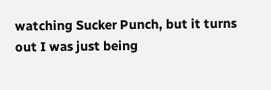watching Sucker Punch, but it turns out I was just being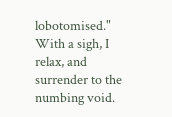lobotomised." With a sigh, I relax, and surrender to the numbing void.